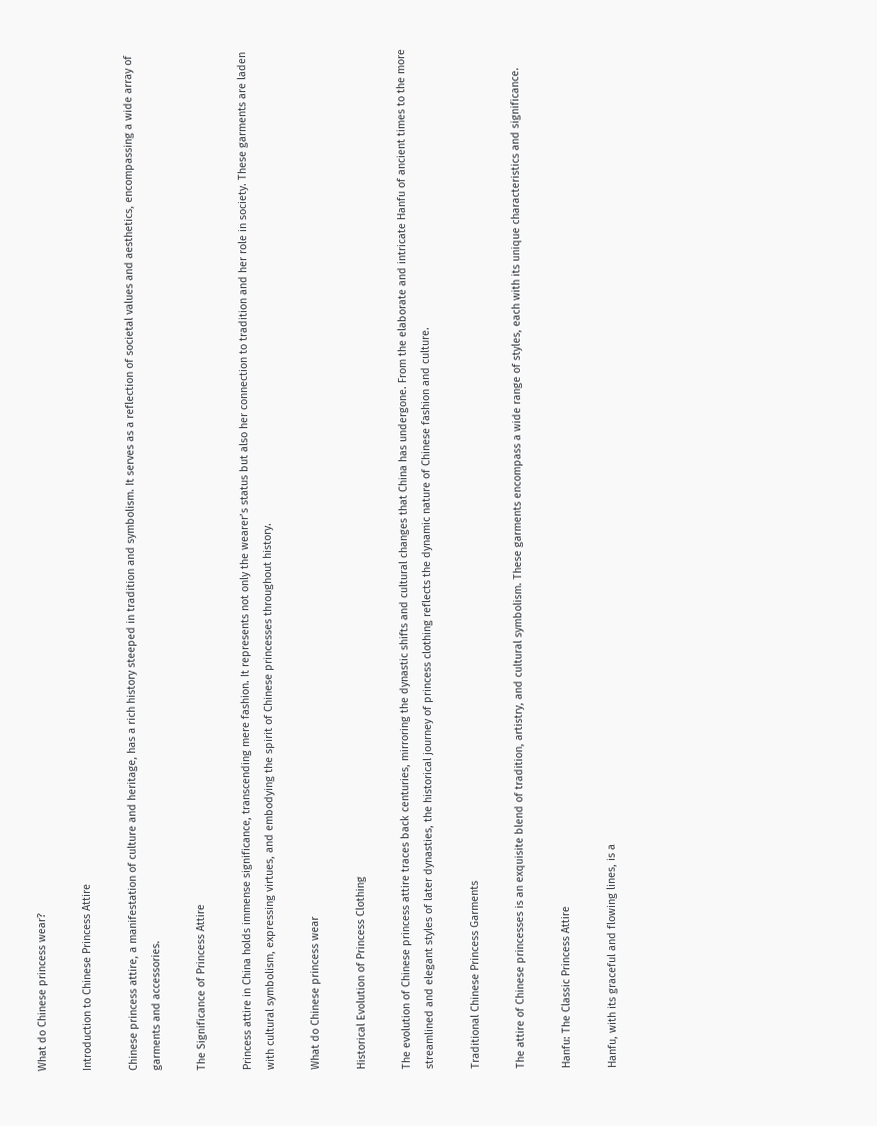What do Chinese princess wear?

Introduction to Chinese Princess Attire

Chinese princess attire, a manifestation of culture and heritage, has a rich history steeped in tradition and symbolism. It serves as a reflection of societal values and aesthetics, encompassing a wide array of garments and accessories.

The Significance of Princess Attire

Princess attire in China holds immense significance, transcending mere fashion. It represents not only the wearer’s status but also her connection to tradition and her role in society. These garments are laden with cultural symbolism, expressing virtues, and embodying the spirit of Chinese princesses throughout history.

What do Chinese princess wear

Historical Evolution of Princess Clothing

The evolution of Chinese princess attire traces back centuries, mirroring the dynastic shifts and cultural changes that China has undergone. From the elaborate and intricate Hanfu of ancient times to the more streamlined and elegant styles of later dynasties, the historical journey of princess clothing reflects the dynamic nature of Chinese fashion and culture.

Traditional Chinese Princess Garments

The attire of Chinese princesses is an exquisite blend of tradition, artistry, and cultural symbolism. These garments encompass a wide range of styles, each with its unique characteristics and significance.

Hanfu: The Classic Princess Attire

Hanfu, with its graceful and flowing lines, is a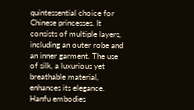quintessential choice for Chinese princesses. It consists of multiple layers, including an outer robe and an inner garment. The use of silk, a luxurious yet breathable material, enhances its elegance. Hanfu embodies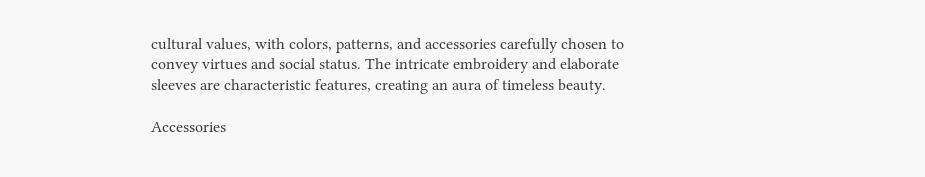cultural values, with colors, patterns, and accessories carefully chosen to convey virtues and social status. The intricate embroidery and elaborate sleeves are characteristic features, creating an aura of timeless beauty.

Accessories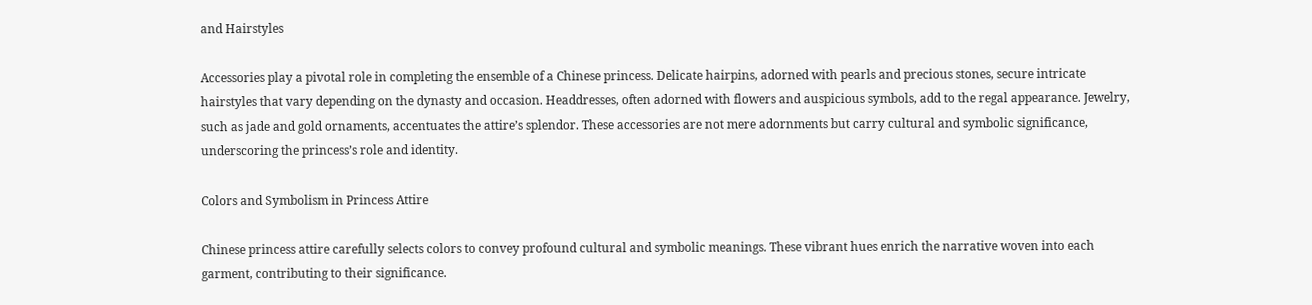and Hairstyles

Accessories play a pivotal role in completing the ensemble of a Chinese princess. Delicate hairpins, adorned with pearls and precious stones, secure intricate hairstyles that vary depending on the dynasty and occasion. Headdresses, often adorned with flowers and auspicious symbols, add to the regal appearance. Jewelry, such as jade and gold ornaments, accentuates the attire’s splendor. These accessories are not mere adornments but carry cultural and symbolic significance, underscoring the princess’s role and identity.

Colors and Symbolism in Princess Attire

Chinese princess attire carefully selects colors to convey profound cultural and symbolic meanings. These vibrant hues enrich the narrative woven into each garment, contributing to their significance.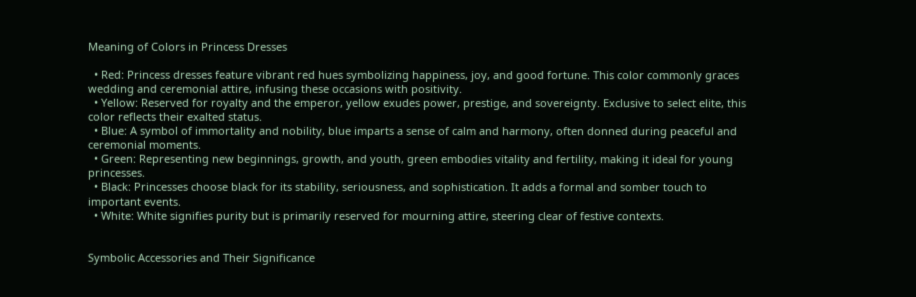Meaning of Colors in Princess Dresses

  • Red: Princess dresses feature vibrant red hues symbolizing happiness, joy, and good fortune. This color commonly graces wedding and ceremonial attire, infusing these occasions with positivity.
  • Yellow: Reserved for royalty and the emperor, yellow exudes power, prestige, and sovereignty. Exclusive to select elite, this color reflects their exalted status.
  • Blue: A symbol of immortality and nobility, blue imparts a sense of calm and harmony, often donned during peaceful and ceremonial moments.
  • Green: Representing new beginnings, growth, and youth, green embodies vitality and fertility, making it ideal for young princesses.
  • Black: Princesses choose black for its stability, seriousness, and sophistication. It adds a formal and somber touch to important events.
  • White: White signifies purity but is primarily reserved for mourning attire, steering clear of festive contexts.


Symbolic Accessories and Their Significance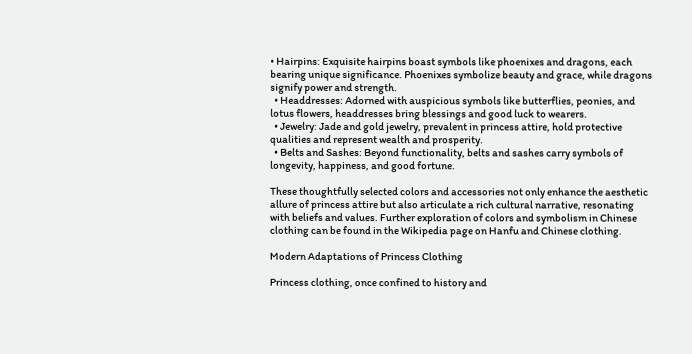• Hairpins: Exquisite hairpins boast symbols like phoenixes and dragons, each bearing unique significance. Phoenixes symbolize beauty and grace, while dragons signify power and strength.
  • Headdresses: Adorned with auspicious symbols like butterflies, peonies, and lotus flowers, headdresses bring blessings and good luck to wearers.
  • Jewelry: Jade and gold jewelry, prevalent in princess attire, hold protective qualities and represent wealth and prosperity.
  • Belts and Sashes: Beyond functionality, belts and sashes carry symbols of longevity, happiness, and good fortune.

These thoughtfully selected colors and accessories not only enhance the aesthetic allure of princess attire but also articulate a rich cultural narrative, resonating with beliefs and values. Further exploration of colors and symbolism in Chinese clothing can be found in the Wikipedia page on Hanfu and Chinese clothing.

Modern Adaptations of Princess Clothing

Princess clothing, once confined to history and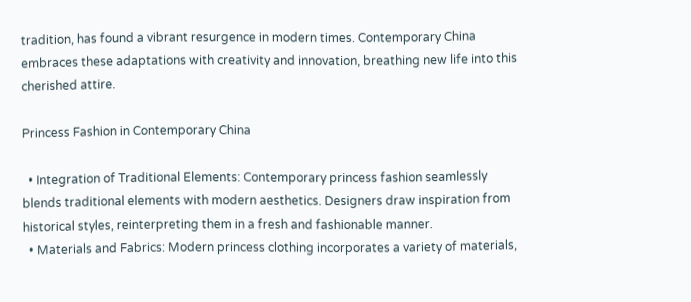tradition, has found a vibrant resurgence in modern times. Contemporary China embraces these adaptations with creativity and innovation, breathing new life into this cherished attire.

Princess Fashion in Contemporary China

  • Integration of Traditional Elements: Contemporary princess fashion seamlessly blends traditional elements with modern aesthetics. Designers draw inspiration from historical styles, reinterpreting them in a fresh and fashionable manner.
  • Materials and Fabrics: Modern princess clothing incorporates a variety of materials,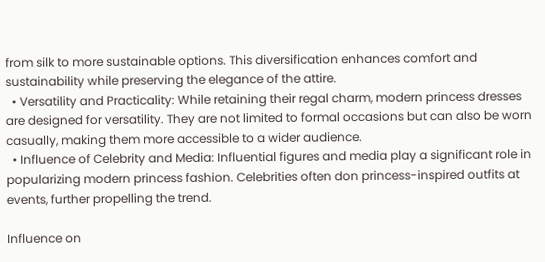from silk to more sustainable options. This diversification enhances comfort and sustainability while preserving the elegance of the attire.
  • Versatility and Practicality: While retaining their regal charm, modern princess dresses are designed for versatility. They are not limited to formal occasions but can also be worn casually, making them more accessible to a wider audience.
  • Influence of Celebrity and Media: Influential figures and media play a significant role in popularizing modern princess fashion. Celebrities often don princess-inspired outfits at events, further propelling the trend.

Influence on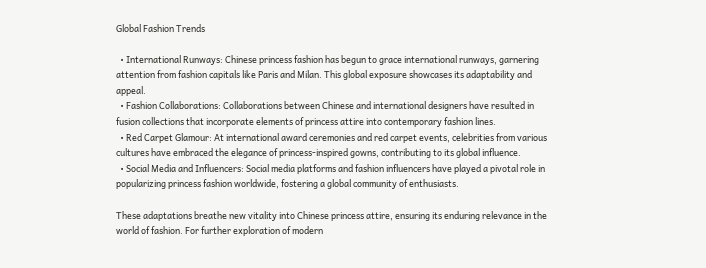Global Fashion Trends

  • International Runways: Chinese princess fashion has begun to grace international runways, garnering attention from fashion capitals like Paris and Milan. This global exposure showcases its adaptability and appeal.
  • Fashion Collaborations: Collaborations between Chinese and international designers have resulted in fusion collections that incorporate elements of princess attire into contemporary fashion lines.
  • Red Carpet Glamour: At international award ceremonies and red carpet events, celebrities from various cultures have embraced the elegance of princess-inspired gowns, contributing to its global influence.
  • Social Media and Influencers: Social media platforms and fashion influencers have played a pivotal role in popularizing princess fashion worldwide, fostering a global community of enthusiasts.

These adaptations breathe new vitality into Chinese princess attire, ensuring its enduring relevance in the world of fashion. For further exploration of modern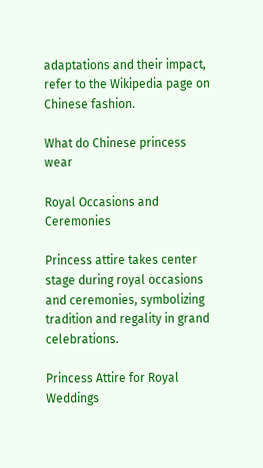adaptations and their impact, refer to the Wikipedia page on Chinese fashion.

What do Chinese princess wear

Royal Occasions and Ceremonies

Princess attire takes center stage during royal occasions and ceremonies, symbolizing tradition and regality in grand celebrations.

Princess Attire for Royal Weddings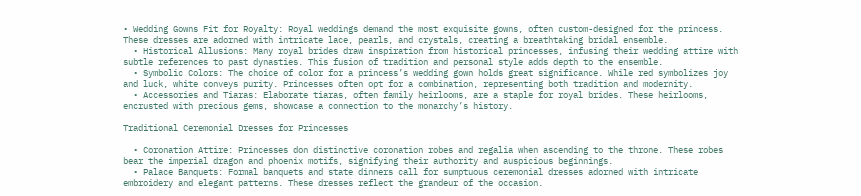• Wedding Gowns Fit for Royalty: Royal weddings demand the most exquisite gowns, often custom-designed for the princess. These dresses are adorned with intricate lace, pearls, and crystals, creating a breathtaking bridal ensemble.
  • Historical Allusions: Many royal brides draw inspiration from historical princesses, infusing their wedding attire with subtle references to past dynasties. This fusion of tradition and personal style adds depth to the ensemble.
  • Symbolic Colors: The choice of color for a princess’s wedding gown holds great significance. While red symbolizes joy and luck, white conveys purity. Princesses often opt for a combination, representing both tradition and modernity.
  • Accessories and Tiaras: Elaborate tiaras, often family heirlooms, are a staple for royal brides. These heirlooms, encrusted with precious gems, showcase a connection to the monarchy’s history.

Traditional Ceremonial Dresses for Princesses

  • Coronation Attire: Princesses don distinctive coronation robes and regalia when ascending to the throne. These robes bear the imperial dragon and phoenix motifs, signifying their authority and auspicious beginnings.
  • Palace Banquets: Formal banquets and state dinners call for sumptuous ceremonial dresses adorned with intricate embroidery and elegant patterns. These dresses reflect the grandeur of the occasion.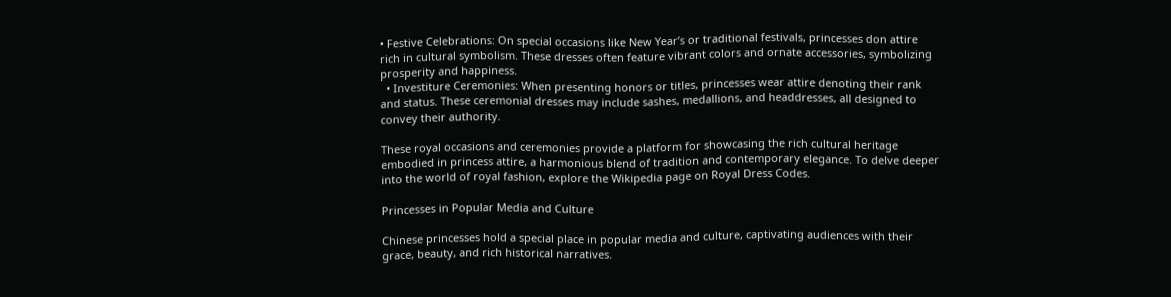• Festive Celebrations: On special occasions like New Year’s or traditional festivals, princesses don attire rich in cultural symbolism. These dresses often feature vibrant colors and ornate accessories, symbolizing prosperity and happiness.
  • Investiture Ceremonies: When presenting honors or titles, princesses wear attire denoting their rank and status. These ceremonial dresses may include sashes, medallions, and headdresses, all designed to convey their authority.

These royal occasions and ceremonies provide a platform for showcasing the rich cultural heritage embodied in princess attire, a harmonious blend of tradition and contemporary elegance. To delve deeper into the world of royal fashion, explore the Wikipedia page on Royal Dress Codes.

Princesses in Popular Media and Culture

Chinese princesses hold a special place in popular media and culture, captivating audiences with their grace, beauty, and rich historical narratives.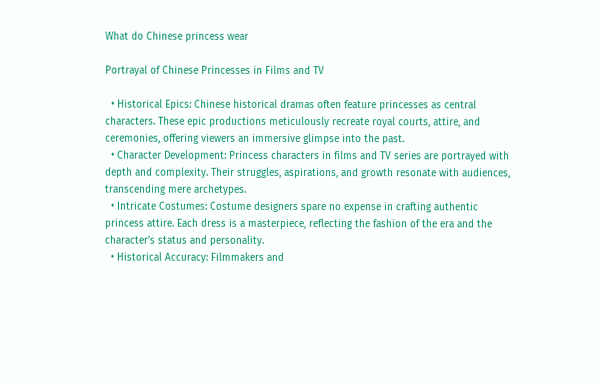What do Chinese princess wear

Portrayal of Chinese Princesses in Films and TV

  • Historical Epics: Chinese historical dramas often feature princesses as central characters. These epic productions meticulously recreate royal courts, attire, and ceremonies, offering viewers an immersive glimpse into the past.
  • Character Development: Princess characters in films and TV series are portrayed with depth and complexity. Their struggles, aspirations, and growth resonate with audiences, transcending mere archetypes.
  • Intricate Costumes: Costume designers spare no expense in crafting authentic princess attire. Each dress is a masterpiece, reflecting the fashion of the era and the character’s status and personality.
  • Historical Accuracy: Filmmakers and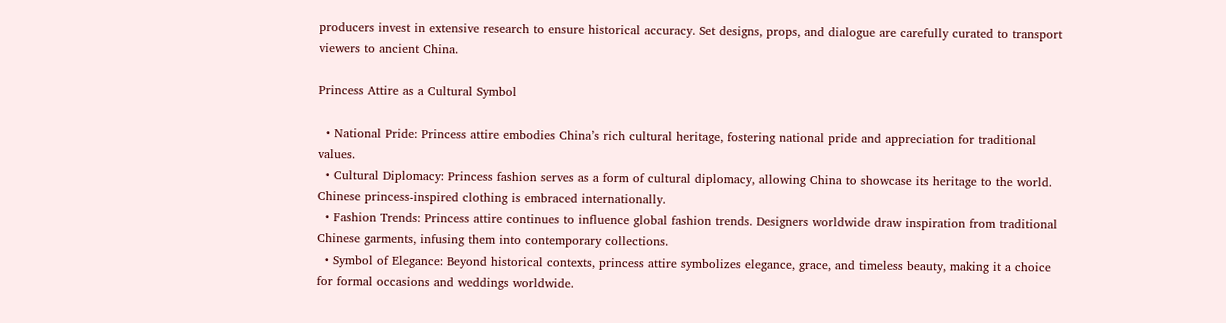producers invest in extensive research to ensure historical accuracy. Set designs, props, and dialogue are carefully curated to transport viewers to ancient China.

Princess Attire as a Cultural Symbol

  • National Pride: Princess attire embodies China’s rich cultural heritage, fostering national pride and appreciation for traditional values.
  • Cultural Diplomacy: Princess fashion serves as a form of cultural diplomacy, allowing China to showcase its heritage to the world. Chinese princess-inspired clothing is embraced internationally.
  • Fashion Trends: Princess attire continues to influence global fashion trends. Designers worldwide draw inspiration from traditional Chinese garments, infusing them into contemporary collections.
  • Symbol of Elegance: Beyond historical contexts, princess attire symbolizes elegance, grace, and timeless beauty, making it a choice for formal occasions and weddings worldwide.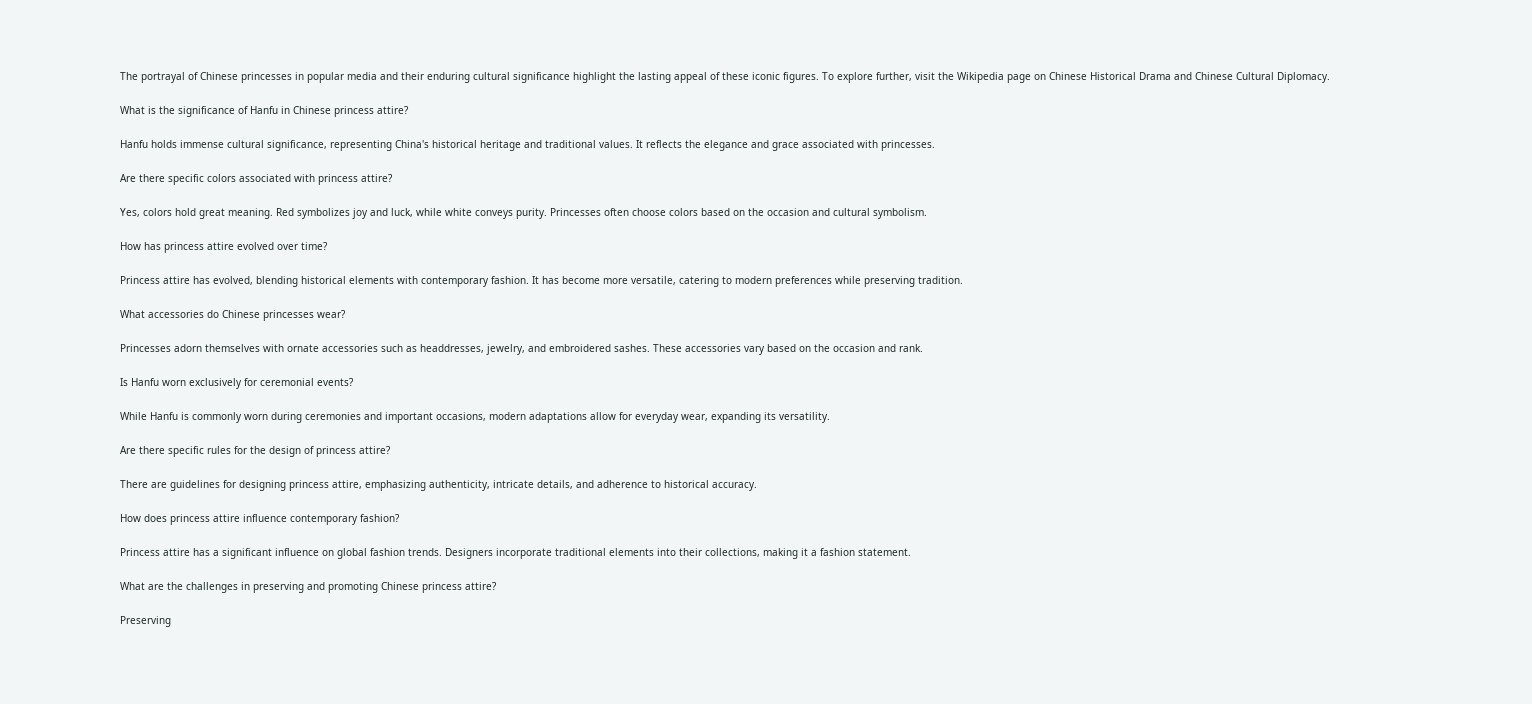The portrayal of Chinese princesses in popular media and their enduring cultural significance highlight the lasting appeal of these iconic figures. To explore further, visit the Wikipedia page on Chinese Historical Drama and Chinese Cultural Diplomacy.

What is the significance of Hanfu in Chinese princess attire?

Hanfu holds immense cultural significance, representing China's historical heritage and traditional values. It reflects the elegance and grace associated with princesses.

Are there specific colors associated with princess attire?

Yes, colors hold great meaning. Red symbolizes joy and luck, while white conveys purity. Princesses often choose colors based on the occasion and cultural symbolism.

How has princess attire evolved over time?

Princess attire has evolved, blending historical elements with contemporary fashion. It has become more versatile, catering to modern preferences while preserving tradition.

What accessories do Chinese princesses wear?

Princesses adorn themselves with ornate accessories such as headdresses, jewelry, and embroidered sashes. These accessories vary based on the occasion and rank.

Is Hanfu worn exclusively for ceremonial events?

While Hanfu is commonly worn during ceremonies and important occasions, modern adaptations allow for everyday wear, expanding its versatility.

Are there specific rules for the design of princess attire?

There are guidelines for designing princess attire, emphasizing authenticity, intricate details, and adherence to historical accuracy.

How does princess attire influence contemporary fashion?

Princess attire has a significant influence on global fashion trends. Designers incorporate traditional elements into their collections, making it a fashion statement.

What are the challenges in preserving and promoting Chinese princess attire?

Preserving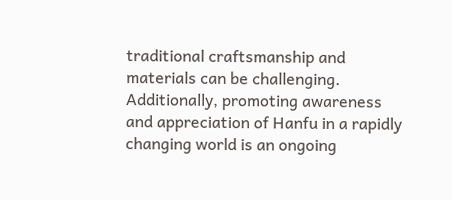traditional craftsmanship and materials can be challenging. Additionally, promoting awareness and appreciation of Hanfu in a rapidly changing world is an ongoing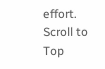effort.
Scroll to Top